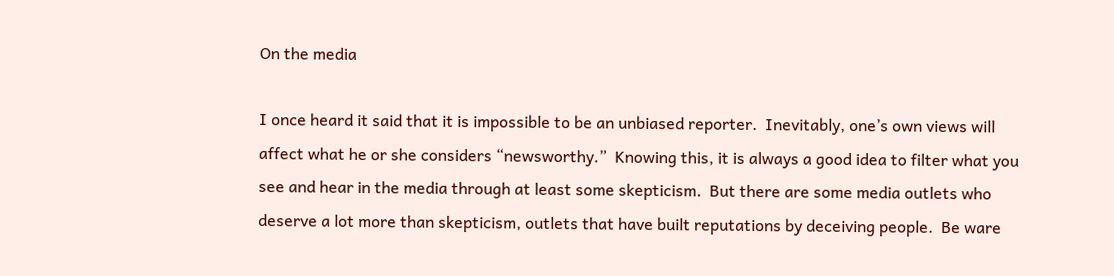On the media

I once heard it said that it is impossible to be an unbiased reporter.  Inevitably, one’s own views will affect what he or she considers “newsworthy.”  Knowing this, it is always a good idea to filter what you see and hear in the media through at least some skepticism.  But there are some media outlets who deserve a lot more than skepticism, outlets that have built reputations by deceiving people.  Be ware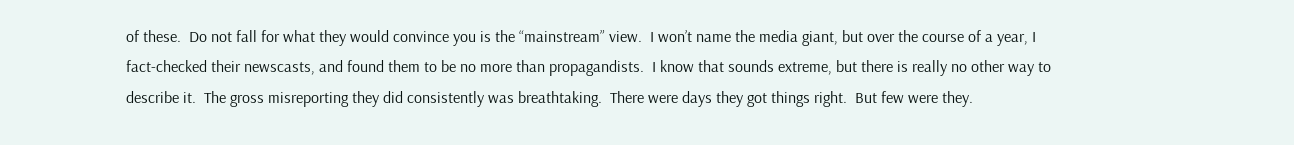of these.  Do not fall for what they would convince you is the “mainstream” view.  I won’t name the media giant, but over the course of a year, I fact-checked their newscasts, and found them to be no more than propagandists.  I know that sounds extreme, but there is really no other way to describe it.  The gross misreporting they did consistently was breathtaking.  There were days they got things right.  But few were they.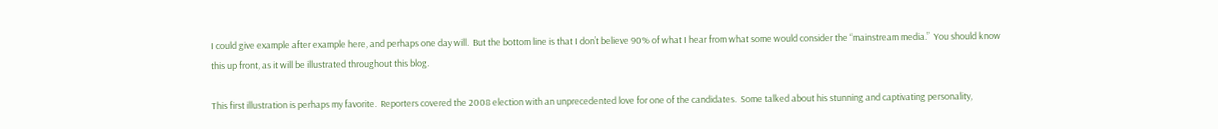I could give example after example here, and perhaps one day will.  But the bottom line is that I don’t believe 90% of what I hear from what some would consider the “mainstream media.”  You should know this up front, as it will be illustrated throughout this blog.

This first illustration is perhaps my favorite.  Reporters covered the 2008 election with an unprecedented love for one of the candidates.  Some talked about his stunning and captivating personality,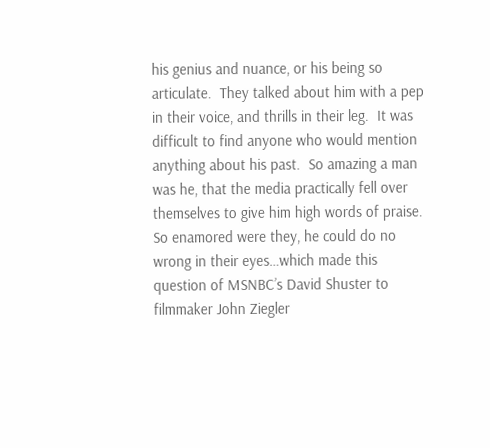his genius and nuance, or his being so articulate.  They talked about him with a pep in their voice, and thrills in their leg.  It was difficult to find anyone who would mention anything about his past.  So amazing a man was he, that the media practically fell over themselves to give him high words of praise.  So enamored were they, he could do no wrong in their eyes…which made this question of MSNBC’s David Shuster to filmmaker John Ziegler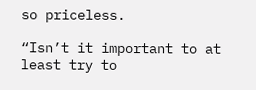so priceless.

“Isn’t it important to at least try to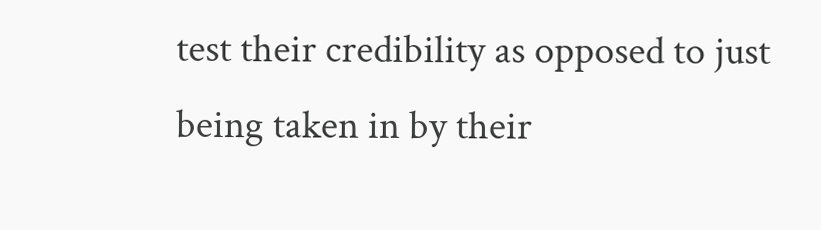test their credibility as opposed to just being taken in by their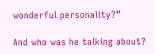wonderful personality?”

And who was he talking about?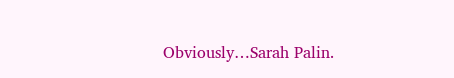Obviously…Sarah Palin.